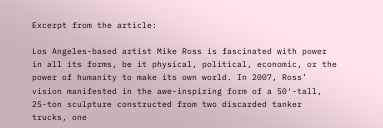Excerpt from the article:

Los Angeles-based artist Mike Ross is fascinated with power in all its forms, be it physical, political, economic, or the power of humanity to make its own world. In 2007, Ross’ vision manifested in the awe-inspiring form of a 50′-tall, 25-ton sculpture constructed from two discarded tanker trucks, one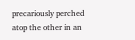precariously perched atop the other in an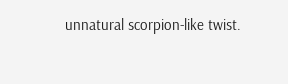unnatural scorpion-like twist.